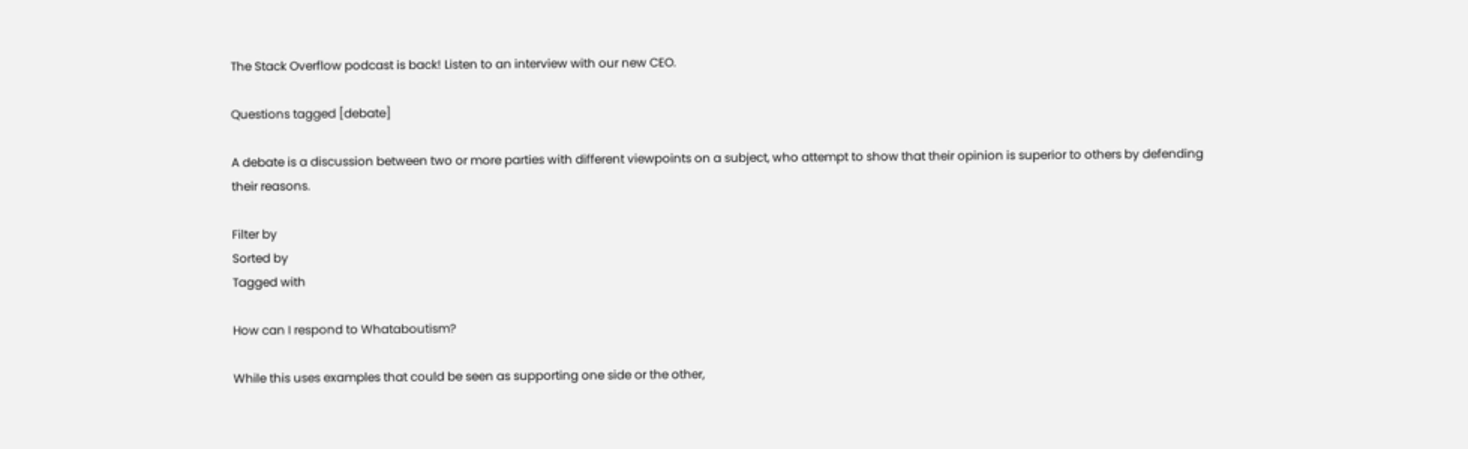The Stack Overflow podcast is back! Listen to an interview with our new CEO.

Questions tagged [debate]

A debate is a discussion between two or more parties with different viewpoints on a subject, who attempt to show that their opinion is superior to others by defending their reasons.

Filter by
Sorted by
Tagged with

How can I respond to Whataboutism?

While this uses examples that could be seen as supporting one side or the other,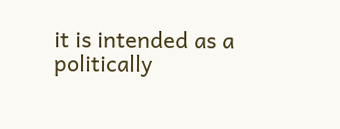it is intended as a politically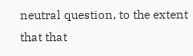neutral question, to the extent that that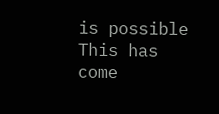is possible This has come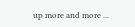up more and more ...